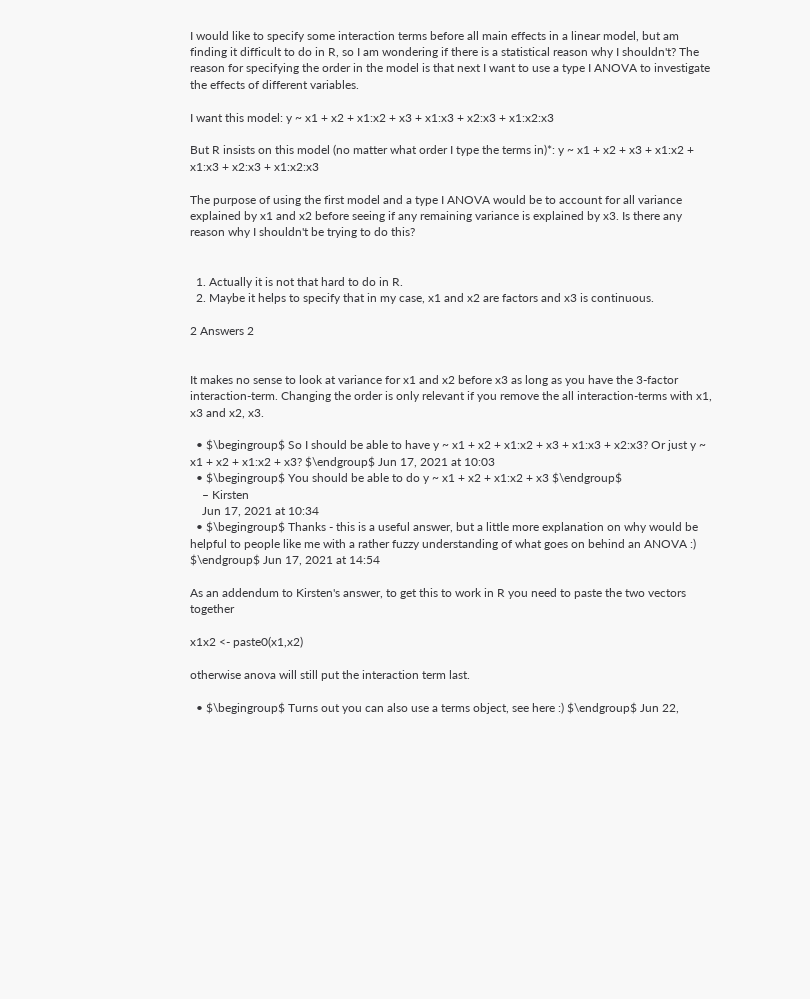I would like to specify some interaction terms before all main effects in a linear model, but am finding it difficult to do in R, so I am wondering if there is a statistical reason why I shouldn't? The reason for specifying the order in the model is that next I want to use a type I ANOVA to investigate the effects of different variables.

I want this model: y ~ x1 + x2 + x1:x2 + x3 + x1:x3 + x2:x3 + x1:x2:x3

But R insists on this model (no matter what order I type the terms in)*: y ~ x1 + x2 + x3 + x1:x2 + x1:x3 + x2:x3 + x1:x2:x3

The purpose of using the first model and a type I ANOVA would be to account for all variance explained by x1 and x2 before seeing if any remaining variance is explained by x3. Is there any reason why I shouldn't be trying to do this?


  1. Actually it is not that hard to do in R.
  2. Maybe it helps to specify that in my case, x1 and x2 are factors and x3 is continuous.

2 Answers 2


It makes no sense to look at variance for x1 and x2 before x3 as long as you have the 3-factor interaction-term. Changing the order is only relevant if you remove the all interaction-terms with x1, x3 and x2, x3.

  • $\begingroup$ So I should be able to have y ~ x1 + x2 + x1:x2 + x3 + x1:x3 + x2:x3? Or just y ~ x1 + x2 + x1:x2 + x3? $\endgroup$ Jun 17, 2021 at 10:03
  • $\begingroup$ You should be able to do y ~ x1 + x2 + x1:x2 + x3 $\endgroup$
    – Kirsten
    Jun 17, 2021 at 10:34
  • $\begingroup$ Thanks - this is a useful answer, but a little more explanation on why would be helpful to people like me with a rather fuzzy understanding of what goes on behind an ANOVA :) $\endgroup$ Jun 17, 2021 at 14:54

As an addendum to Kirsten's answer, to get this to work in R you need to paste the two vectors together

x1x2 <- paste0(x1,x2)

otherwise anova will still put the interaction term last.

  • $\begingroup$ Turns out you can also use a terms object, see here :) $\endgroup$ Jun 22,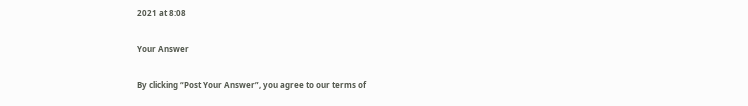2021 at 8:08

Your Answer

By clicking “Post Your Answer”, you agree to our terms of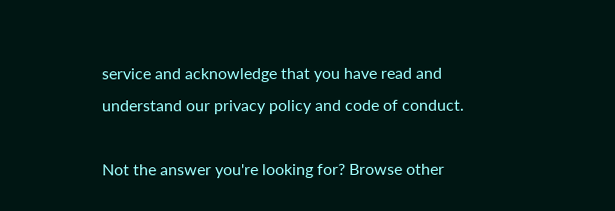service and acknowledge that you have read and understand our privacy policy and code of conduct.

Not the answer you're looking for? Browse other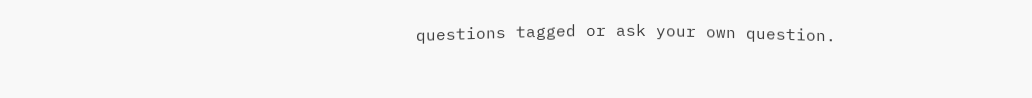questions tagged or ask your own question.